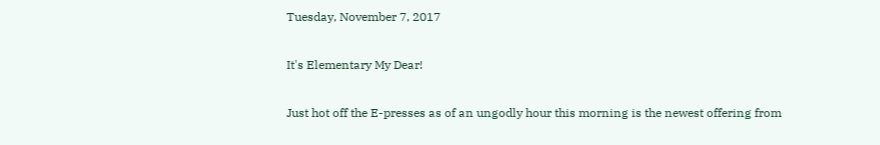Tuesday, November 7, 2017

It's Elementary My Dear!

Just hot off the E-presses as of an ungodly hour this morning is the newest offering from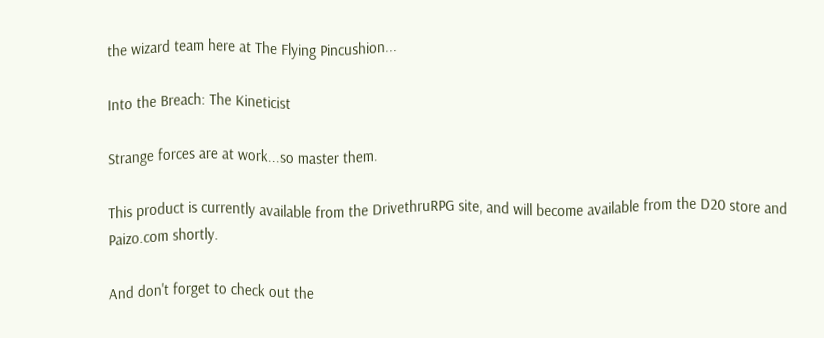the wizard team here at The Flying Pincushion...

Into the Breach: The Kineticist

Strange forces are at work...so master them.

This product is currently available from the DrivethruRPG site, and will become available from the D20 store and Paizo.com shortly.

And don't forget to check out the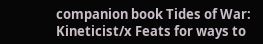companion book Tides of War: Kineticist/x Feats for ways to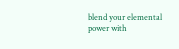blend your elemental power with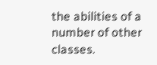the abilities of a number of other classes.